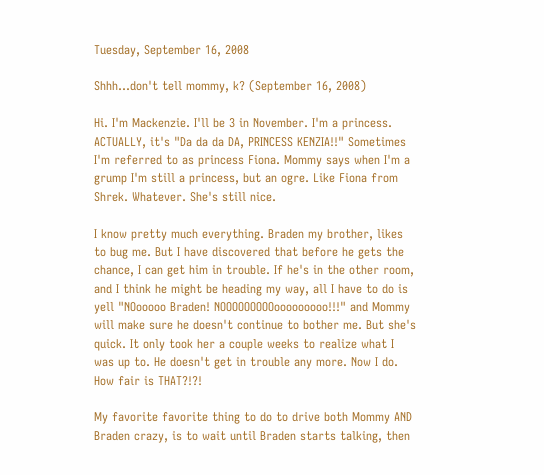Tuesday, September 16, 2008

Shhh...don't tell mommy, k? (September 16, 2008)

Hi. I'm Mackenzie. I'll be 3 in November. I'm a princess. ACTUALLY, it's "Da da da DA, PRINCESS KENZIA!!" Sometimes I'm referred to as princess Fiona. Mommy says when I'm a grump I'm still a princess, but an ogre. Like Fiona from Shrek. Whatever. She's still nice.

I know pretty much everything. Braden my brother, likes to bug me. But I have discovered that before he gets the chance, I can get him in trouble. If he's in the other room, and I think he might be heading my way, all I have to do is yell "NOooooo Braden! NOOOOOOOOOooooooooo!!!" and Mommy will make sure he doesn't continue to bother me. But she's quick. It only took her a couple weeks to realize what I was up to. He doesn't get in trouble any more. Now I do. How fair is THAT?!?!

My favorite favorite thing to do to drive both Mommy AND Braden crazy, is to wait until Braden starts talking, then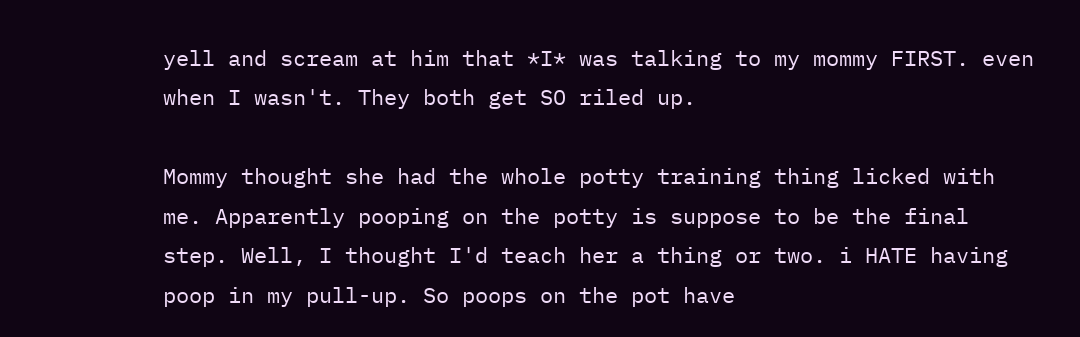yell and scream at him that *I* was talking to my mommy FIRST. even when I wasn't. They both get SO riled up.

Mommy thought she had the whole potty training thing licked with me. Apparently pooping on the potty is suppose to be the final step. Well, I thought I'd teach her a thing or two. i HATE having poop in my pull-up. So poops on the pot have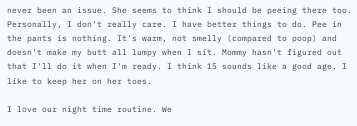never been an issue. She seems to think I should be peeing there too. Personally, I don't really care. I have better things to do. Pee in the pants is nothing. It's warm, not smelly (compared to poop) and doesn't make my butt all lumpy when I sit. Mommy hasn't figured out that I'll do it when I'm ready. I think 15 sounds like a good age. I like to keep her on her toes.

I love our night time routine. We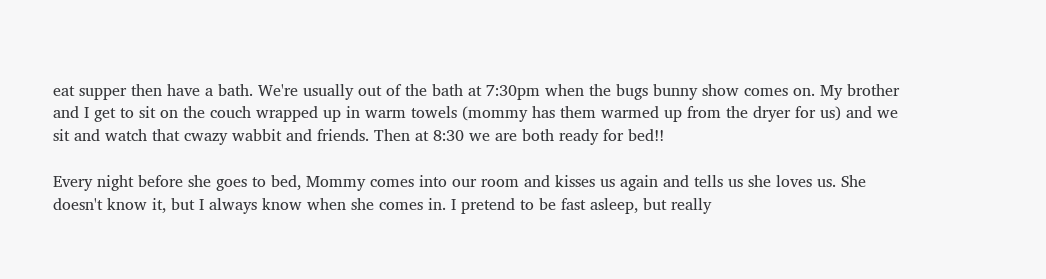eat supper then have a bath. We're usually out of the bath at 7:30pm when the bugs bunny show comes on. My brother and I get to sit on the couch wrapped up in warm towels (mommy has them warmed up from the dryer for us) and we sit and watch that cwazy wabbit and friends. Then at 8:30 we are both ready for bed!!

Every night before she goes to bed, Mommy comes into our room and kisses us again and tells us she loves us. She doesn't know it, but I always know when she comes in. I pretend to be fast asleep, but really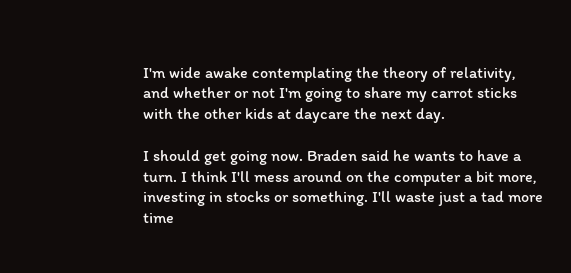I'm wide awake contemplating the theory of relativity, and whether or not I'm going to share my carrot sticks with the other kids at daycare the next day.

I should get going now. Braden said he wants to have a turn. I think I'll mess around on the computer a bit more, investing in stocks or something. I'll waste just a tad more time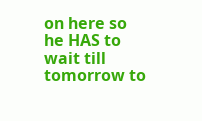on here so he HAS to wait till tomorrow to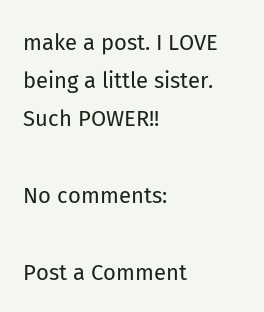make a post. I LOVE being a little sister. Such POWER!!

No comments:

Post a Comment